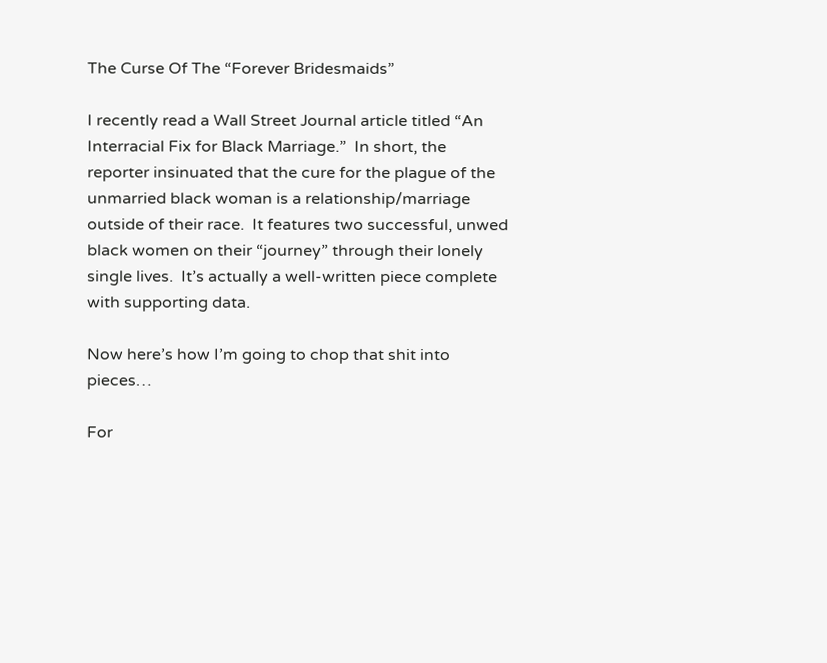The Curse Of The “Forever Bridesmaids”

I recently read a Wall Street Journal article titled “An Interracial Fix for Black Marriage.”  In short, the reporter insinuated that the cure for the plague of the unmarried black woman is a relationship/marriage outside of their race.  It features two successful, unwed black women on their “journey” through their lonely single lives.  It’s actually a well-written piece complete with supporting data.

Now here’s how I’m going to chop that shit into pieces…

For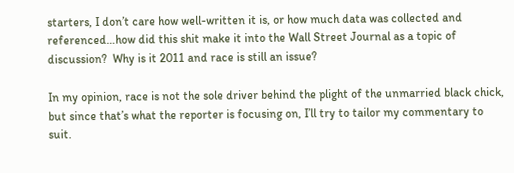starters, I don’t care how well-written it is, or how much data was collected and referenced…how did this shit make it into the Wall Street Journal as a topic of discussion?  Why is it 2011 and race is still an issue?

In my opinion, race is not the sole driver behind the plight of the unmarried black chick, but since that’s what the reporter is focusing on, I’ll try to tailor my commentary to suit.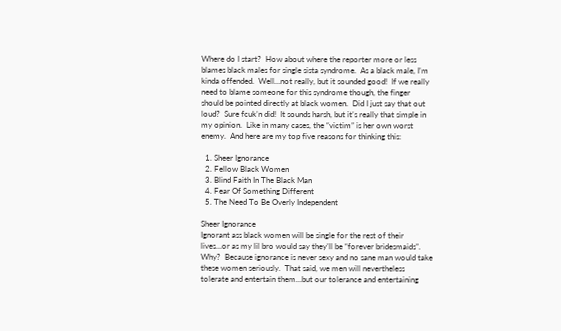Where do I start?  How about where the reporter more or less blames black males for single sista syndrome.  As a black male, I’m kinda offended.  Well…not really, but it sounded good!  If we really need to blame someone for this syndrome though, the finger should be pointed directly at black women.  Did I just say that out loud?  Sure fcuk’n did!  It sounds harsh, but it’s really that simple in my opinion.  Like in many cases, the “victim” is her own worst enemy.  And here are my top five reasons for thinking this:

  1. Sheer Ignorance
  2. Fellow Black Women
  3. Blind Faith In The Black Man
  4. Fear Of Something Different
  5. The Need To Be Overly Independent

Sheer Ignorance
Ignorant ass black women will be single for the rest of their lives…or as my lil bro would say they’ll be “forever bridesmaids”.  Why?  Because ignorance is never sexy and no sane man would take these women seriously.  That said, we men will nevertheless tolerate and entertain them…but our tolerance and entertaining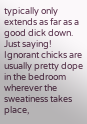typically only extends as far as a good dick down.  Just saying!  Ignorant chicks are usually pretty dope in the bedroom wherever the sweatiness takes place,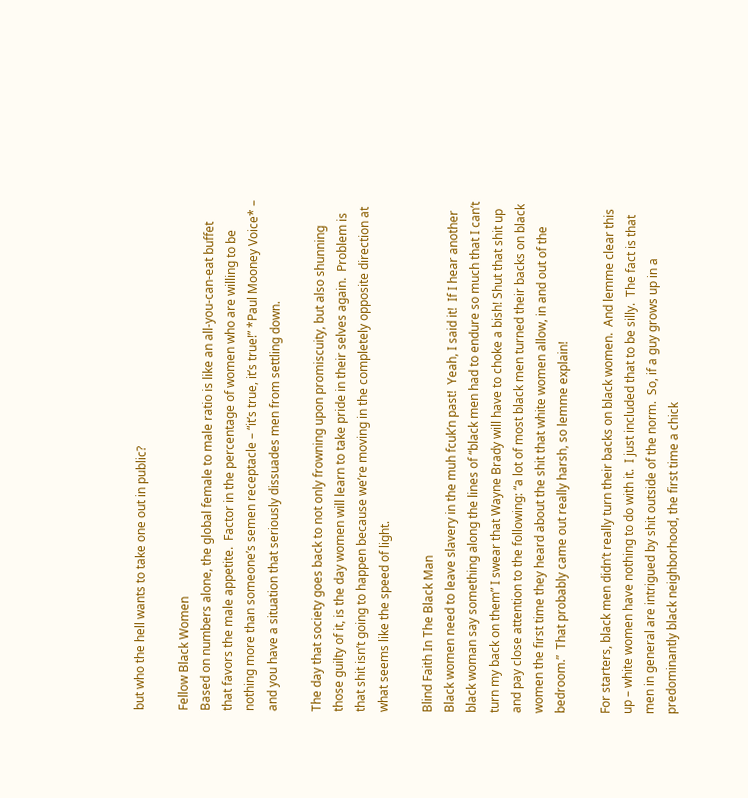but who the hell wants to take one out in public?

Fellow Black Women
Based on numbers alone, the global female to male ratio is like an all-you-can-eat buffet that favors the male appetite.  Factor in the percentage of women who are willing to be nothing more than someone’s semen receptacle – “it’s true, it’s true!” *Paul Mooney Voice* – and you have a situation that seriously dissuades men from settling down.

The day that society goes back to not only frowning upon promiscuity, but also shunning those guilty of it, is the day women will learn to take pride in their selves again.  Problem is that shit isn’t going to happen because we’re moving in the completely opposite direction at what seems like the speed of light.

Blind Faith In The Black Man
Black women need to leave slavery in the muh fcuk’n past!  Yeah, I said it!  If I hear another black woman say something along the lines of “black men had to endure so much that I can’t turn my back on them” I swear that Wayne Brady will have to choke a bish! Shut that shit up and pay close attention to the following: “a lot of most black men turned their backs on black women the first time they heard about the shit that white women allow, in and out of the bedroom.”  That probably came out really harsh, so lemme explain!

For starters, black men didn’t really turn their backs on black women.  And lemme clear this up – white women have nothing to do with it.  I just included that to be silly.  The fact is that men in general are intrigued by shit outside of the norm.  So, if a guy grows up in a predominantly black neighborhood, the first time a chick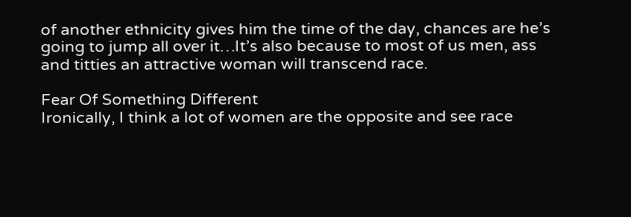of another ethnicity gives him the time of the day, chances are he’s going to jump all over it…It’s also because to most of us men, ass and titties an attractive woman will transcend race.

Fear Of Something Different
Ironically, I think a lot of women are the opposite and see race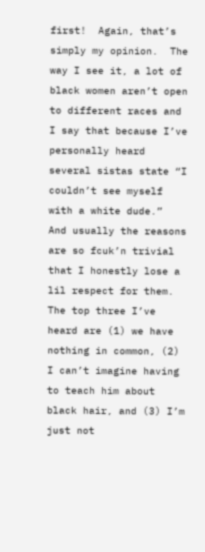first!  Again, that’s simply my opinion.  The way I see it, a lot of black women aren’t open to different races and I say that because I’ve personally heard several sistas state “I couldn’t see myself with a white dude.”  And usually the reasons are so fcuk’n trivial that I honestly lose a lil respect for them.  The top three I’ve heard are (1) we have nothing in common, (2) I can’t imagine having to teach him about black hair, and (3) I’m just not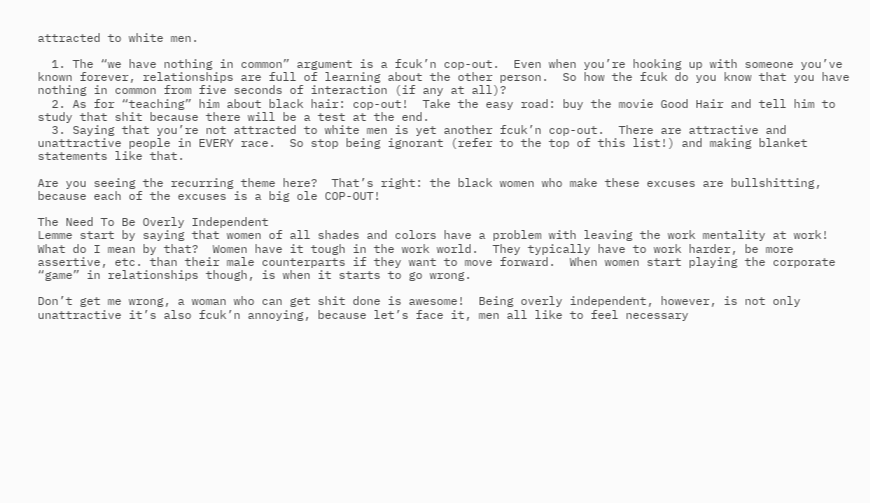attracted to white men.

  1. The “we have nothing in common” argument is a fcuk’n cop-out.  Even when you’re hooking up with someone you’ve known forever, relationships are full of learning about the other person.  So how the fcuk do you know that you have nothing in common from five seconds of interaction (if any at all)?
  2. As for “teaching” him about black hair: cop-out!  Take the easy road: buy the movie Good Hair and tell him to study that shit because there will be a test at the end.
  3. Saying that you’re not attracted to white men is yet another fcuk’n cop-out.  There are attractive and unattractive people in EVERY race.  So stop being ignorant (refer to the top of this list!) and making blanket statements like that.

Are you seeing the recurring theme here?  That’s right: the black women who make these excuses are bullshitting, because each of the excuses is a big ole COP-OUT!

The Need To Be Overly Independent
Lemme start by saying that women of all shades and colors have a problem with leaving the work mentality at work!  What do I mean by that?  Women have it tough in the work world.  They typically have to work harder, be more assertive, etc. than their male counterparts if they want to move forward.  When women start playing the corporate “game” in relationships though, is when it starts to go wrong.

Don’t get me wrong, a woman who can get shit done is awesome!  Being overly independent, however, is not only unattractive it’s also fcuk’n annoying, because let’s face it, men all like to feel necessary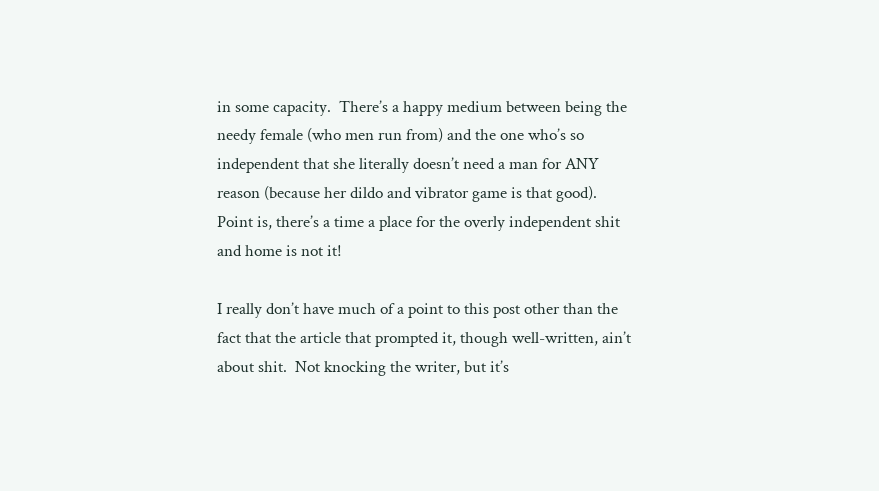in some capacity.  There’s a happy medium between being the needy female (who men run from) and the one who’s so independent that she literally doesn’t need a man for ANY reason (because her dildo and vibrator game is that good). Point is, there’s a time a place for the overly independent shit and home is not it!

I really don’t have much of a point to this post other than the fact that the article that prompted it, though well-written, ain’t about shit.  Not knocking the writer, but it’s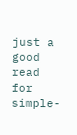just a good read for simple-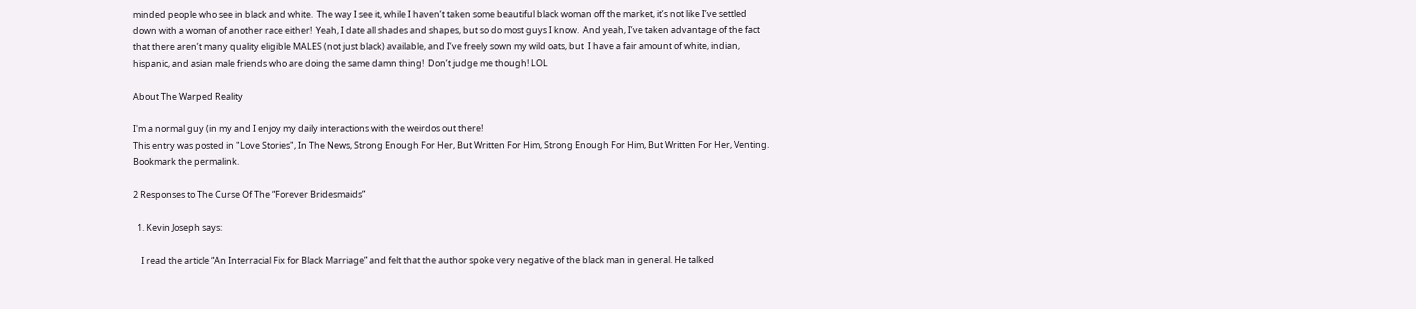minded people who see in black and white.  The way I see it, while I haven’t taken some beautiful black woman off the market, it’s not like I’ve settled down with a woman of another race either!  Yeah, I date all shades and shapes, but so do most guys I know.  And yeah, I’ve taken advantage of the fact that there aren’t many quality eligible MALES (not just black) available, and I’ve freely sown my wild oats, but  I have a fair amount of white, indian, hispanic, and asian male friends who are doing the same damn thing!  Don’t judge me though! LOL

About The Warped Reality

I'm a normal guy (in my and I enjoy my daily interactions with the weirdos out there!
This entry was posted in "Love Stories", In The News, Strong Enough For Her, But Written For Him, Strong Enough For Him, But Written For Her, Venting. Bookmark the permalink.

2 Responses to The Curse Of The “Forever Bridesmaids”

  1. Kevin Joseph says:

    I read the article “An Interracial Fix for Black Marriage” and felt that the author spoke very negative of the black man in general. He talked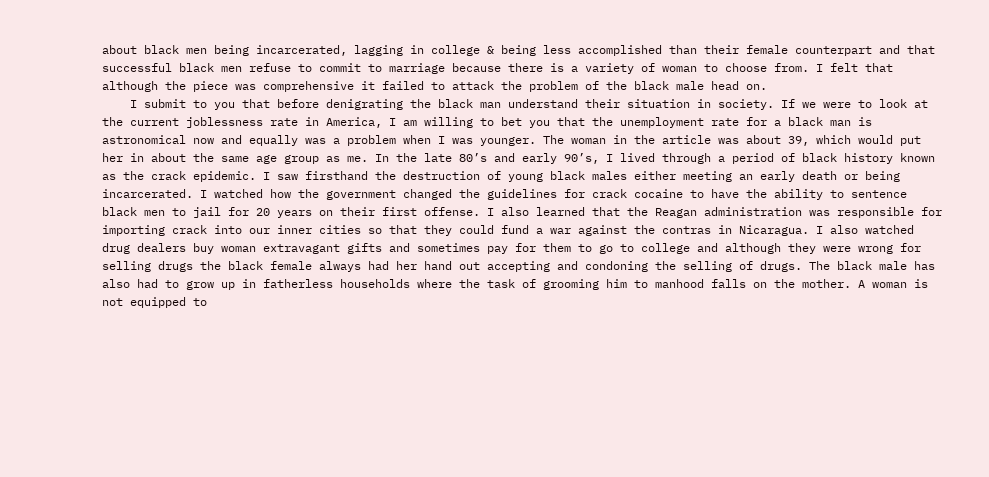about black men being incarcerated, lagging in college & being less accomplished than their female counterpart and that successful black men refuse to commit to marriage because there is a variety of woman to choose from. I felt that although the piece was comprehensive it failed to attack the problem of the black male head on.
    I submit to you that before denigrating the black man understand their situation in society. If we were to look at the current joblessness rate in America, I am willing to bet you that the unemployment rate for a black man is astronomical now and equally was a problem when I was younger. The woman in the article was about 39, which would put her in about the same age group as me. In the late 80’s and early 90’s, I lived through a period of black history known as the crack epidemic. I saw firsthand the destruction of young black males either meeting an early death or being incarcerated. I watched how the government changed the guidelines for crack cocaine to have the ability to sentence black men to jail for 20 years on their first offense. I also learned that the Reagan administration was responsible for importing crack into our inner cities so that they could fund a war against the contras in Nicaragua. I also watched drug dealers buy woman extravagant gifts and sometimes pay for them to go to college and although they were wrong for selling drugs the black female always had her hand out accepting and condoning the selling of drugs. The black male has also had to grow up in fatherless households where the task of grooming him to manhood falls on the mother. A woman is not equipped to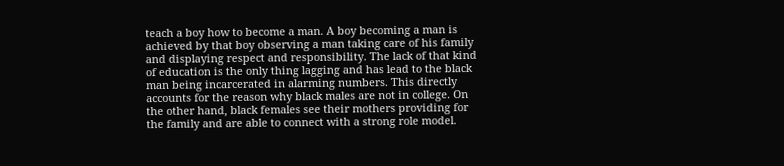teach a boy how to become a man. A boy becoming a man is achieved by that boy observing a man taking care of his family and displaying respect and responsibility. The lack of that kind of education is the only thing lagging and has lead to the black man being incarcerated in alarming numbers. This directly accounts for the reason why black males are not in college. On the other hand, black females see their mothers providing for the family and are able to connect with a strong role model.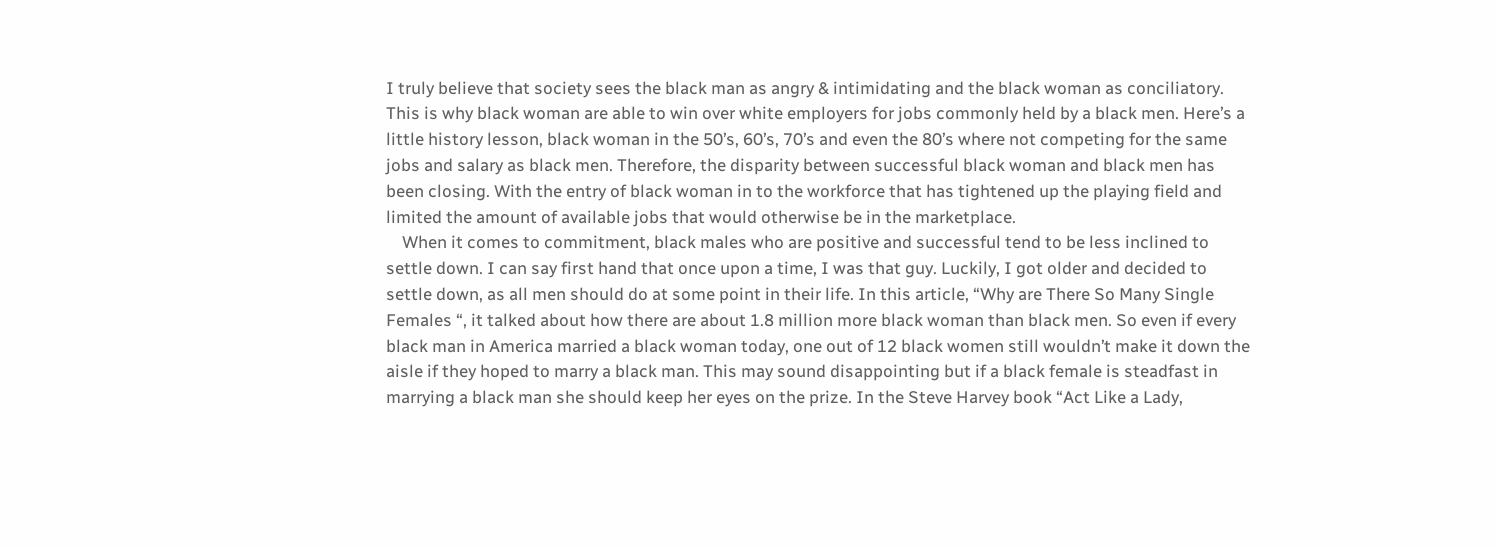I truly believe that society sees the black man as angry & intimidating and the black woman as conciliatory. This is why black woman are able to win over white employers for jobs commonly held by a black men. Here’s a little history lesson, black woman in the 50’s, 60’s, 70’s and even the 80’s where not competing for the same jobs and salary as black men. Therefore, the disparity between successful black woman and black men has been closing. With the entry of black woman in to the workforce that has tightened up the playing field and limited the amount of available jobs that would otherwise be in the marketplace.
    When it comes to commitment, black males who are positive and successful tend to be less inclined to settle down. I can say first hand that once upon a time, I was that guy. Luckily, I got older and decided to settle down, as all men should do at some point in their life. In this article, “Why are There So Many Single Females “, it talked about how there are about 1.8 million more black woman than black men. So even if every black man in America married a black woman today, one out of 12 black women still wouldn’t make it down the aisle if they hoped to marry a black man. This may sound disappointing but if a black female is steadfast in marrying a black man she should keep her eyes on the prize. In the Steve Harvey book “Act Like a Lady,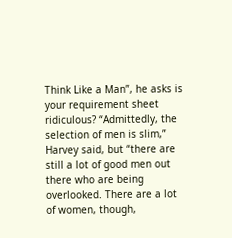Think Like a Man”, he asks is your requirement sheet ridiculous? “Admittedly, the selection of men is slim,” Harvey said, but “there are still a lot of good men out there who are being overlooked. There are a lot of women, though,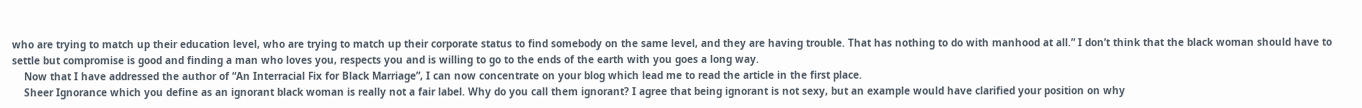who are trying to match up their education level, who are trying to match up their corporate status to find somebody on the same level, and they are having trouble. That has nothing to do with manhood at all.” I don’t think that the black woman should have to settle but compromise is good and finding a man who loves you, respects you and is willing to go to the ends of the earth with you goes a long way.
    Now that I have addressed the author of “An Interracial Fix for Black Marriage”, I can now concentrate on your blog which lead me to read the article in the first place.
    Sheer Ignorance which you define as an ignorant black woman is really not a fair label. Why do you call them ignorant? I agree that being ignorant is not sexy, but an example would have clarified your position on why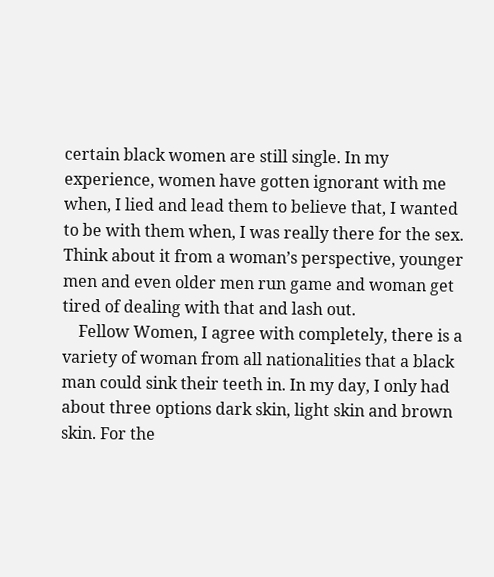certain black women are still single. In my experience, women have gotten ignorant with me when, I lied and lead them to believe that, I wanted to be with them when, I was really there for the sex. Think about it from a woman’s perspective, younger men and even older men run game and woman get tired of dealing with that and lash out.
    Fellow Women, I agree with completely, there is a variety of woman from all nationalities that a black man could sink their teeth in. In my day, I only had about three options dark skin, light skin and brown skin. For the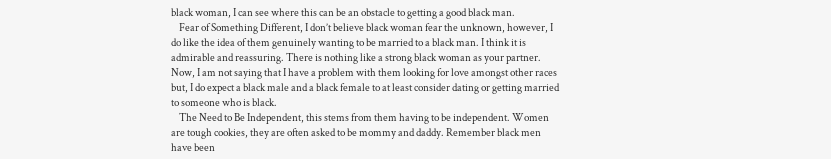black woman, I can see where this can be an obstacle to getting a good black man.
    Fear of Something Different, I don’t believe black woman fear the unknown, however, I do like the idea of them genuinely wanting to be married to a black man. I think it is admirable and reassuring. There is nothing like a strong black woman as your partner. Now, I am not saying that I have a problem with them looking for love amongst other races but, I do expect a black male and a black female to at least consider dating or getting married to someone who is black.
    The Need to Be Independent, this stems from them having to be independent. Women are tough cookies, they are often asked to be mommy and daddy. Remember black men have been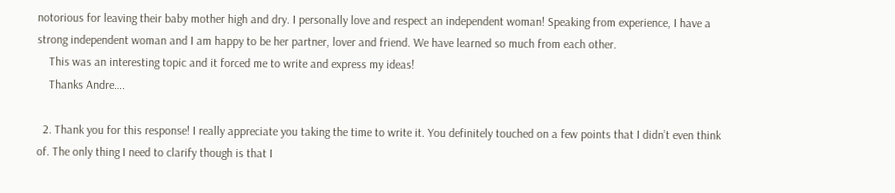notorious for leaving their baby mother high and dry. I personally love and respect an independent woman! Speaking from experience, I have a strong independent woman and I am happy to be her partner, lover and friend. We have learned so much from each other.
    This was an interesting topic and it forced me to write and express my ideas!
    Thanks Andre….

  2. Thank you for this response! I really appreciate you taking the time to write it. You definitely touched on a few points that I didn’t even think of. The only thing I need to clarify though is that I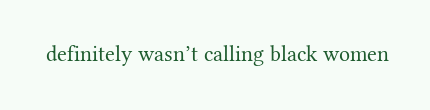definitely wasn’t calling black women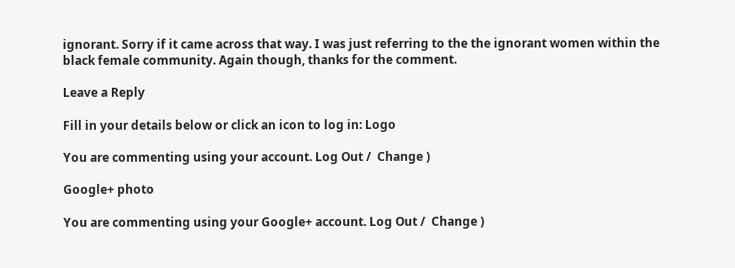ignorant. Sorry if it came across that way. I was just referring to the the ignorant women within the black female community. Again though, thanks for the comment.

Leave a Reply

Fill in your details below or click an icon to log in: Logo

You are commenting using your account. Log Out /  Change )

Google+ photo

You are commenting using your Google+ account. Log Out /  Change )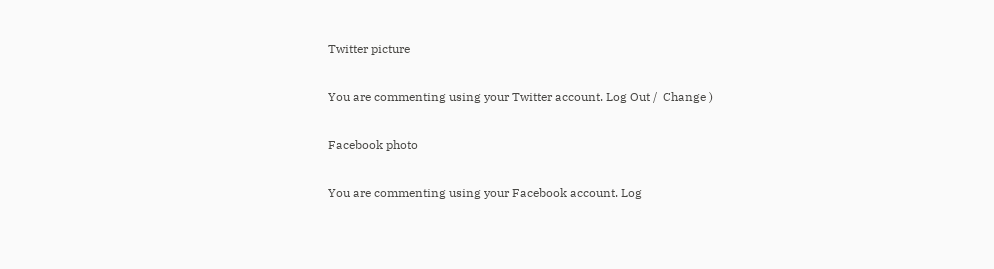Twitter picture

You are commenting using your Twitter account. Log Out /  Change )

Facebook photo

You are commenting using your Facebook account. Log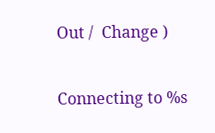Out /  Change )


Connecting to %s